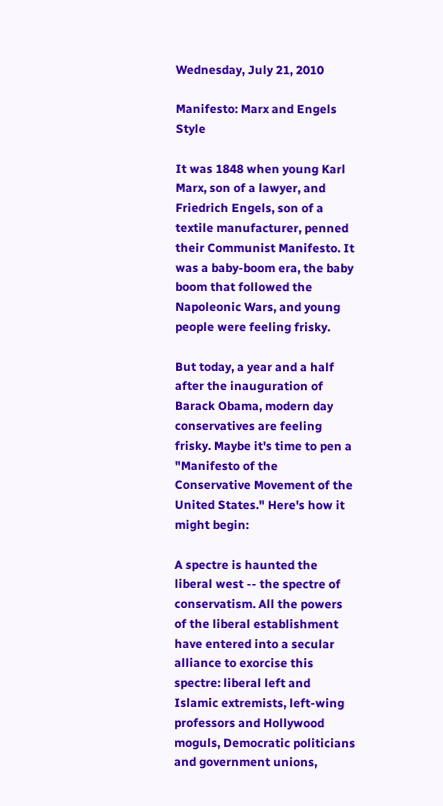Wednesday, July 21, 2010

Manifesto: Marx and Engels Style

It was 1848 when young Karl Marx, son of a lawyer, and Friedrich Engels, son of a textile manufacturer, penned their Communist Manifesto. It was a baby-boom era, the baby boom that followed the Napoleonic Wars, and young people were feeling frisky.

But today, a year and a half after the inauguration of Barack Obama, modern day conservatives are feeling frisky. Maybe it's time to pen a "Manifesto of the Conservative Movement of the United States." Here's how it might begin:

A spectre is haunted the liberal west -- the spectre of conservatism. All the powers of the liberal establishment have entered into a secular alliance to exorcise this spectre: liberal left and Islamic extremists, left-wing professors and Hollywood moguls, Democratic politicians and government unions,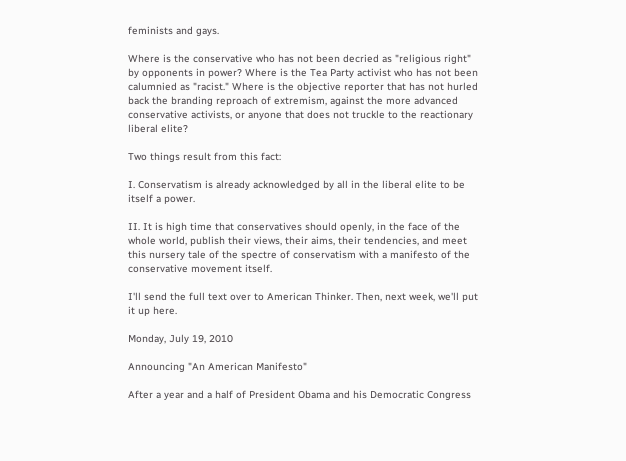feminists and gays.

Where is the conservative who has not been decried as "religious right" by opponents in power? Where is the Tea Party activist who has not been calumnied as "racist." Where is the objective reporter that has not hurled back the branding reproach of extremism, against the more advanced conservative activists, or anyone that does not truckle to the reactionary liberal elite?

Two things result from this fact:

I. Conservatism is already acknowledged by all in the liberal elite to be itself a power.

II. It is high time that conservatives should openly, in the face of the whole world, publish their views, their aims, their tendencies, and meet this nursery tale of the spectre of conservatism with a manifesto of the conservative movement itself.

I'll send the full text over to American Thinker. Then, next week, we'll put it up here.

Monday, July 19, 2010

Announcing "An American Manifesto"

After a year and a half of President Obama and his Democratic Congress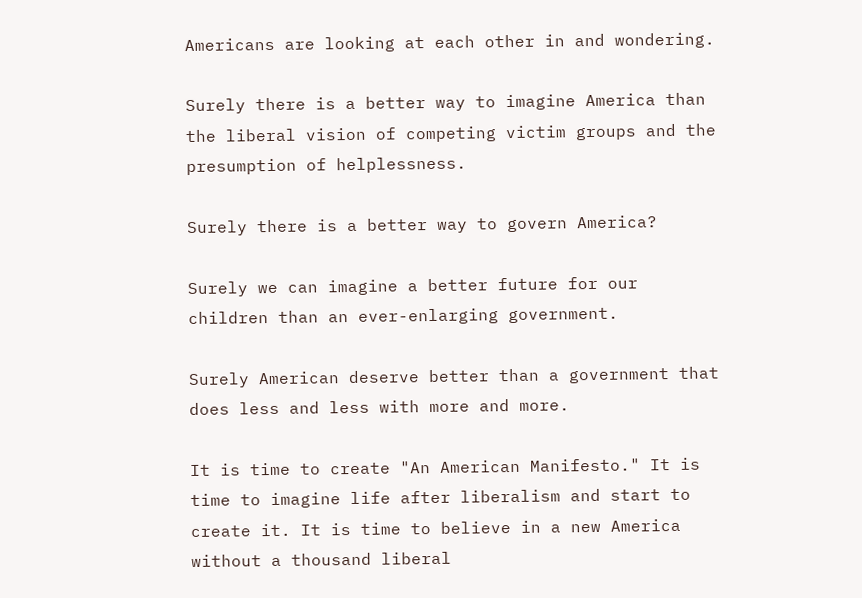Americans are looking at each other in and wondering.

Surely there is a better way to imagine America than the liberal vision of competing victim groups and the presumption of helplessness.

Surely there is a better way to govern America?

Surely we can imagine a better future for our children than an ever-enlarging government.

Surely American deserve better than a government that does less and less with more and more.

It is time to create "An American Manifesto." It is time to imagine life after liberalism and start to create it. It is time to believe in a new America without a thousand liberal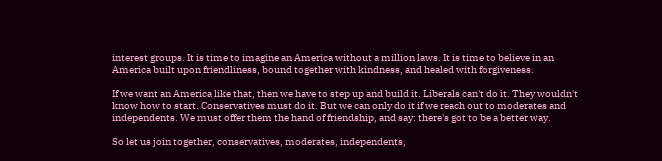interest groups. It is time to imagine an America without a million laws. It is time to believe in an America built upon friendliness, bound together with kindness, and healed with forgiveness.

If we want an America like that, then we have to step up and build it. Liberals can't do it. They wouldn't know how to start. Conservatives must do it. But we can only do it if we reach out to moderates and independents. We must offer them the hand of friendship, and say: there's got to be a better way.

So let us join together, conservatives, moderates, independents,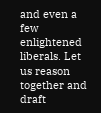and even a few enlightened liberals. Let us reason together and draft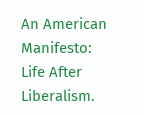An American Manifesto: Life After Liberalism.